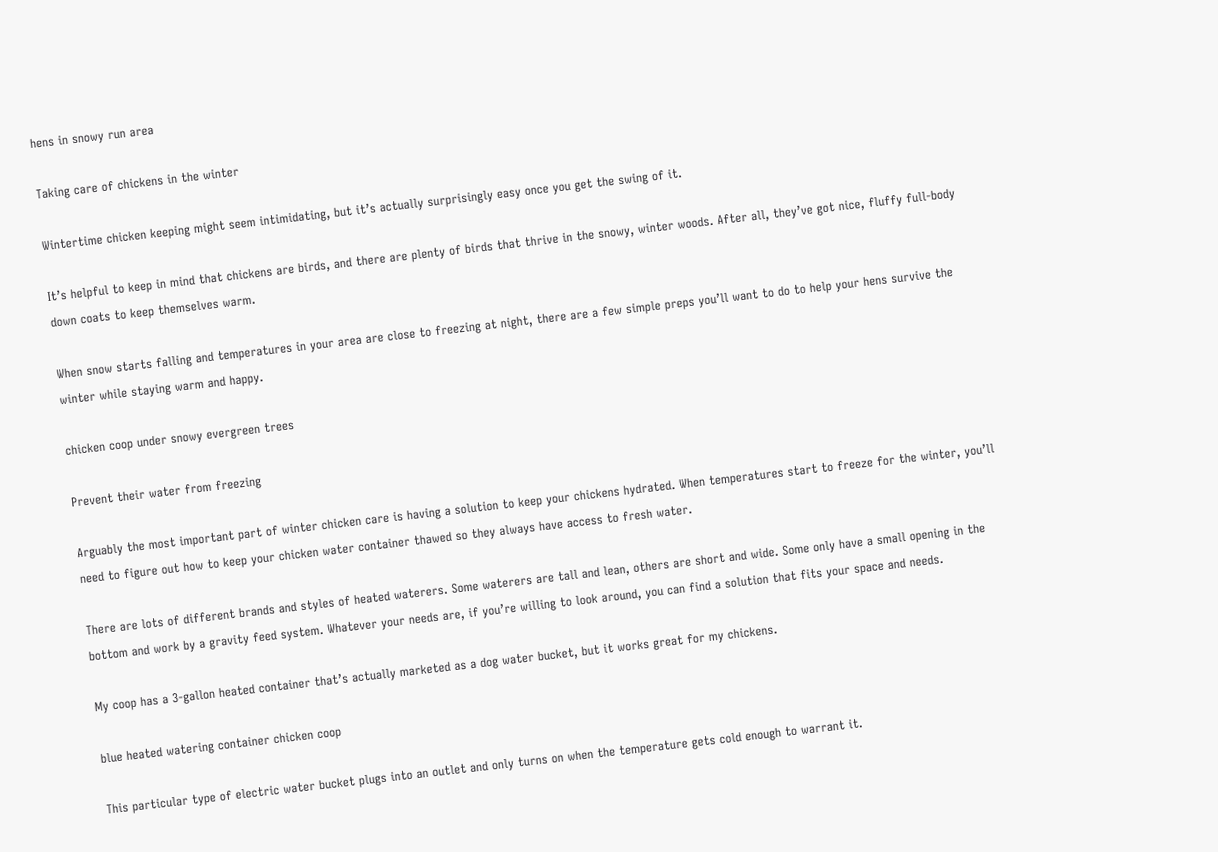hens in snowy run area

Taking care of chickens in the winter

Wintertime chicken keeping might seem intimidating, but it’s actually surprisingly easy once you get the swing of it.

It’s helpful to keep in mind that chickens are birds, and there are plenty of birds that thrive in the snowy, winter woods. After all, they’ve got nice, fluffy full-body down coats to keep themselves warm.

When snow starts falling and temperatures in your area are close to freezing at night, there are a few simple preps you’ll want to do to help your hens survive the winter while staying warm and happy.

chicken coop under snowy evergreen trees

Prevent their water from freezing

Arguably the most important part of winter chicken care is having a solution to keep your chickens hydrated. When temperatures start to freeze for the winter, you’ll need to figure out how to keep your chicken water container thawed so they always have access to fresh water.

There are lots of different brands and styles of heated waterers. Some waterers are tall and lean, others are short and wide. Some only have a small opening in the bottom and work by a gravity feed system. Whatever your needs are, if you’re willing to look around, you can find a solution that fits your space and needs.

My coop has a 3-gallon heated container that’s actually marketed as a dog water bucket, but it works great for my chickens.

blue heated watering container chicken coop

This particular type of electric water bucket plugs into an outlet and only turns on when the temperature gets cold enough to warrant it.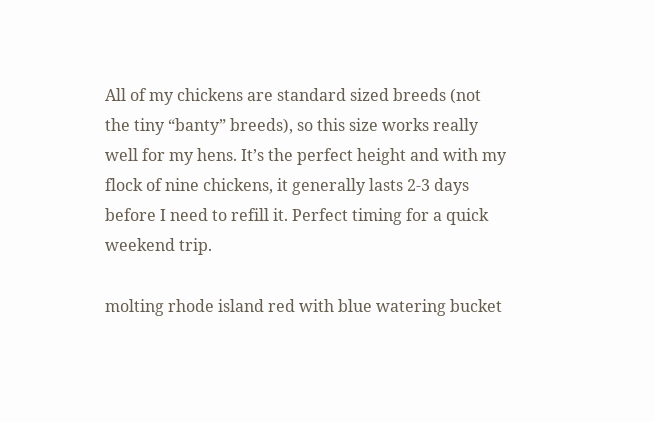All of my chickens are standard sized breeds (not the tiny “banty” breeds), so this size works really well for my hens. It’s the perfect height and with my flock of nine chickens, it generally lasts 2-3 days before I need to refill it. Perfect timing for a quick weekend trip.

molting rhode island red with blue watering bucket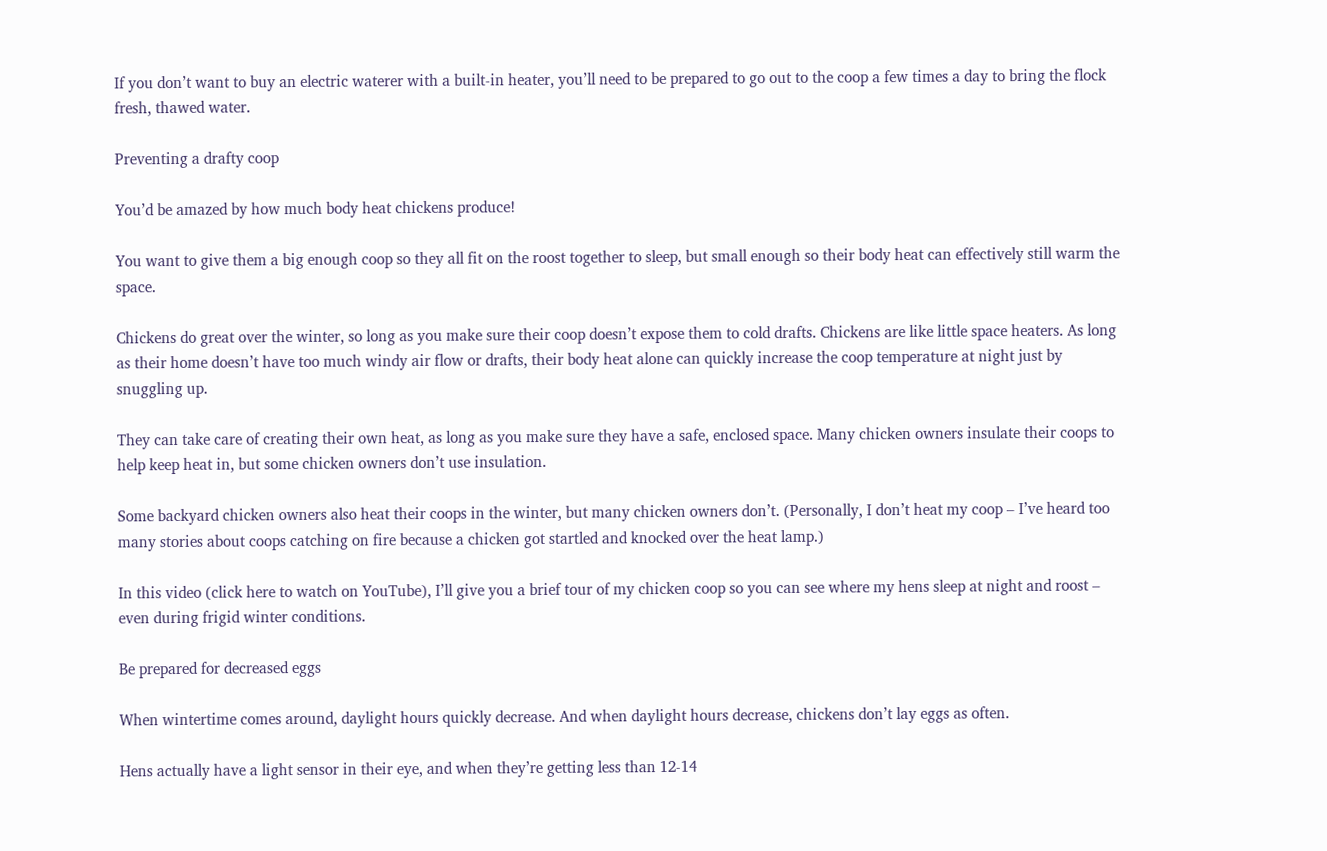If you don’t want to buy an electric waterer with a built-in heater, you’ll need to be prepared to go out to the coop a few times a day to bring the flock fresh, thawed water.

Preventing a drafty coop

You’d be amazed by how much body heat chickens produce!

You want to give them a big enough coop so they all fit on the roost together to sleep, but small enough so their body heat can effectively still warm the space.

Chickens do great over the winter, so long as you make sure their coop doesn’t expose them to cold drafts. Chickens are like little space heaters. As long as their home doesn’t have too much windy air flow or drafts, their body heat alone can quickly increase the coop temperature at night just by snuggling up.

They can take care of creating their own heat, as long as you make sure they have a safe, enclosed space. Many chicken owners insulate their coops to help keep heat in, but some chicken owners don’t use insulation.

Some backyard chicken owners also heat their coops in the winter, but many chicken owners don’t. (Personally, I don’t heat my coop – I’ve heard too many stories about coops catching on fire because a chicken got startled and knocked over the heat lamp.)

In this video (click here to watch on YouTube), I’ll give you a brief tour of my chicken coop so you can see where my hens sleep at night and roost – even during frigid winter conditions.

Be prepared for decreased eggs

When wintertime comes around, daylight hours quickly decrease. And when daylight hours decrease, chickens don’t lay eggs as often.

Hens actually have a light sensor in their eye, and when they’re getting less than 12-14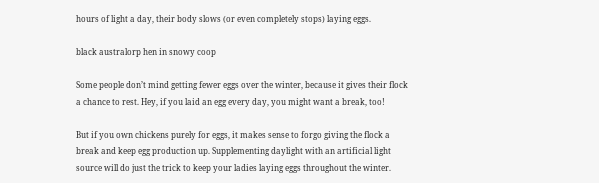hours of light a day, their body slows (or even completely stops) laying eggs.

black australorp hen in snowy coop

Some people don’t mind getting fewer eggs over the winter, because it gives their flock a chance to rest. Hey, if you laid an egg every day, you might want a break, too!

But if you own chickens purely for eggs, it makes sense to forgo giving the flock a break and keep egg production up. Supplementing daylight with an artificial light source will do just the trick to keep your ladies laying eggs throughout the winter.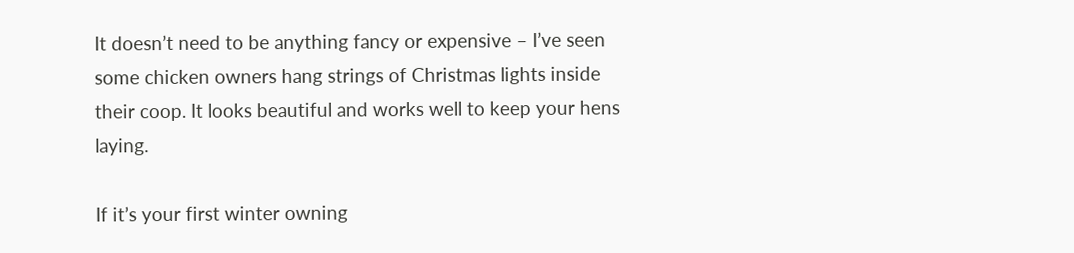It doesn’t need to be anything fancy or expensive – I’ve seen some chicken owners hang strings of Christmas lights inside their coop. It looks beautiful and works well to keep your hens laying.

If it’s your first winter owning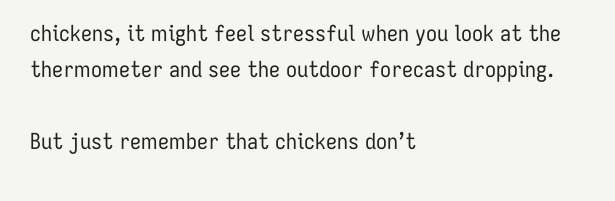chickens, it might feel stressful when you look at the thermometer and see the outdoor forecast dropping.

But just remember that chickens don’t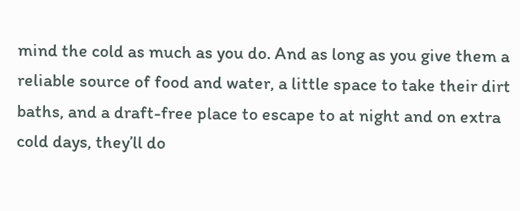mind the cold as much as you do. And as long as you give them a reliable source of food and water, a little space to take their dirt baths, and a draft-free place to escape to at night and on extra cold days, they’ll do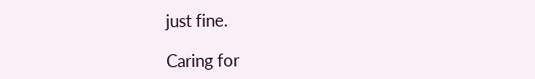just fine.

Caring for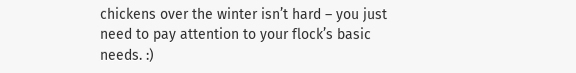chickens over the winter isn’t hard – you just need to pay attention to your flock’s basic needs. :)